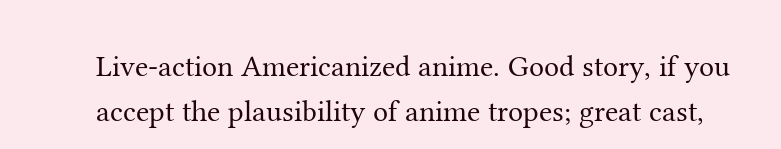Live-action Americanized anime. Good story, if you accept the plausibility of anime tropes; great cast,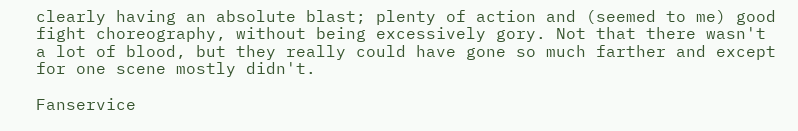clearly having an absolute blast; plenty of action and (seemed to me) good fight choreography, without being excessively gory. Not that there wasn't a lot of blood, but they really could have gone so much farther and except for one scene mostly didn't.

Fanservice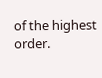of the highest order.